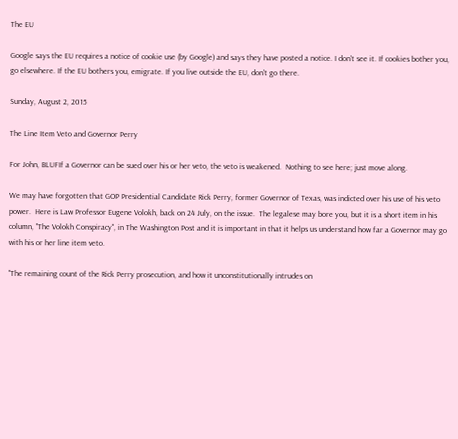The EU

Google says the EU requires a notice of cookie use (by Google) and says they have posted a notice. I don't see it. If cookies bother you, go elsewhere. If the EU bothers you, emigrate. If you live outside the EU, don't go there.

Sunday, August 2, 2015

The Line Item Veto and Governor Perry

For John, BLUFIf a Governor can be sued over his or her veto, the veto is weakened.  Nothing to see here; just move along.

We may have forgotten that GOP Presidential Candidate Rick Perry, former Governor of Texas, was indicted over his use of his veto power.  Here is Law Professor Eugene Volokh, back on 24 July, on the issue.  The legalese may bore you, but it is a short item in his column, "The Volokh Conspiracy", in The Washington Post and it is important in that it helps us understand how far a Governor may go with his or her line item veto.

"The remaining count of the Rick Perry prosecution, and how it unconstitutionally intrudes on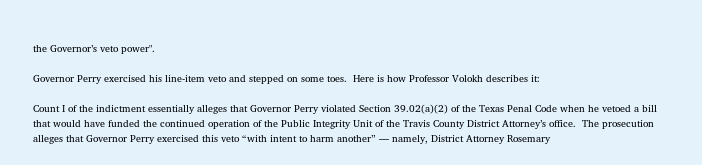the Governor’s veto power".

Governor Perry exercised his line-item veto and stepped on some toes.  Here is how Professor Volokh describes it:

Count I of the indictment essentially alleges that Governor Perry violated Section 39.02(a)(2) of the Texas Penal Code when he vetoed a bill that would have funded the continued operation of the Public Integrity Unit of the Travis County District Attorney’s office.  The prosecution alleges that Governor Perry exercised this veto “with intent to harm another” — namely, District Attorney Rosemary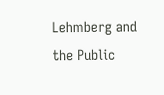Lehmberg and the Public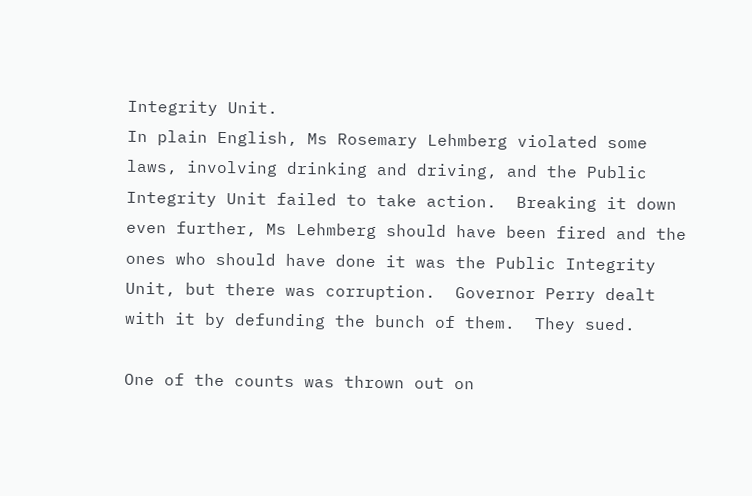Integrity Unit.
In plain English, Ms Rosemary Lehmberg violated some laws, involving drinking and driving, and the Public Integrity Unit failed to take action.  Breaking it down even further, Ms Lehmberg should have been fired and the ones who should have done it was the Public Integrity Unit, but there was corruption.  Governor Perry dealt with it by defunding the bunch of them.  They sued.

One of the counts was thrown out on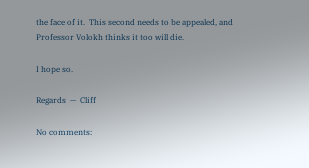the face of it.  This second needs to be appealed, and Professor Volokh thinks it too will die.

I hope so.

Regards  —  Cliff

No comments: